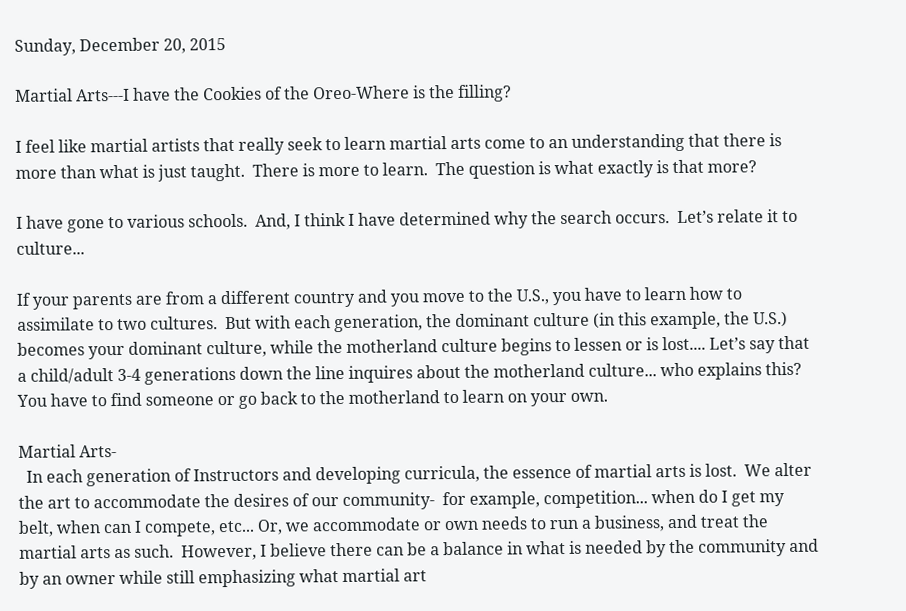Sunday, December 20, 2015

Martial Arts---I have the Cookies of the Oreo-Where is the filling?

I feel like martial artists that really seek to learn martial arts come to an understanding that there is more than what is just taught.  There is more to learn.  The question is what exactly is that more?

I have gone to various schools.  And, I think I have determined why the search occurs.  Let’s relate it to culture...

If your parents are from a different country and you move to the U.S., you have to learn how to assimilate to two cultures.  But with each generation, the dominant culture (in this example, the U.S.) becomes your dominant culture, while the motherland culture begins to lessen or is lost.... Let’s say that a child/adult 3-4 generations down the line inquires about the motherland culture... who explains this?  You have to find someone or go back to the motherland to learn on your own.

Martial Arts-
  In each generation of Instructors and developing curricula, the essence of martial arts is lost.  We alter the art to accommodate the desires of our community-  for example, competition... when do I get my belt, when can I compete, etc... Or, we accommodate or own needs to run a business, and treat the martial arts as such.  However, I believe there can be a balance in what is needed by the community and by an owner while still emphasizing what martial art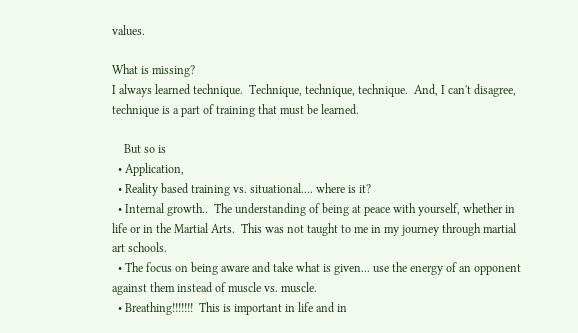values.

What is missing?
I always learned technique.  Technique, technique, technique.  And, I can't disagree, technique is a part of training that must be learned.

    But so is
  • Application,
  • Reality based training vs. situational.... where is it?
  • Internal growth..  The understanding of being at peace with yourself, whether in life or in the Martial Arts.  This was not taught to me in my journey through martial art schools.
  • The focus on being aware and take what is given... use the energy of an opponent against them instead of muscle vs. muscle.
  • Breathing!!!!!!!  This is important in life and in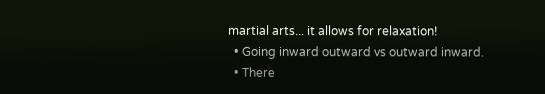martial arts... it allows for relaxation!
  • Going inward outward vs outward inward.
  • There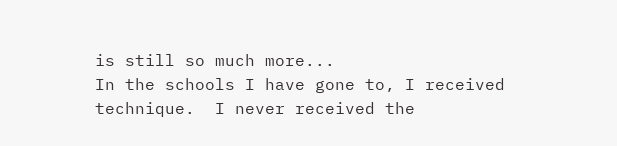is still so much more...
In the schools I have gone to, I received technique.  I never received the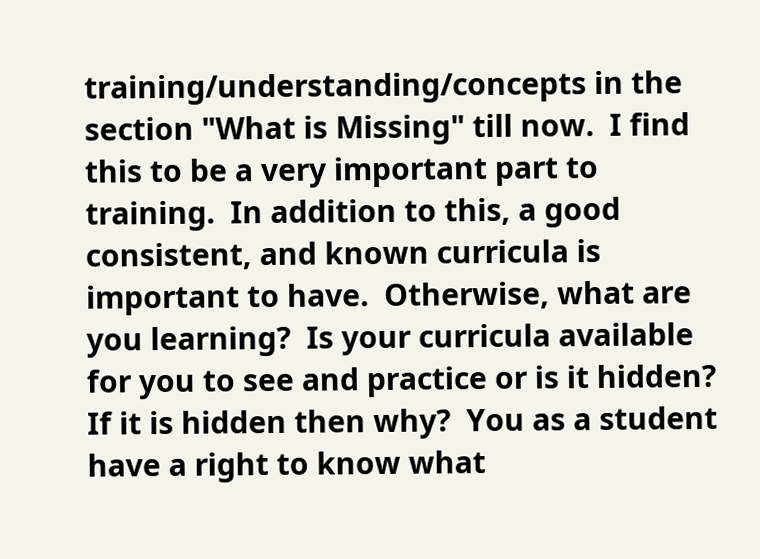training/understanding/concepts in the section "What is Missing" till now.  I find this to be a very important part to training.  In addition to this, a good consistent, and known curricula is important to have.  Otherwise, what are you learning?  Is your curricula available for you to see and practice or is it hidden?  If it is hidden then why?  You as a student have a right to know what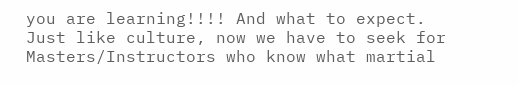you are learning!!!! And what to expect.
Just like culture, now we have to seek for Masters/Instructors who know what martial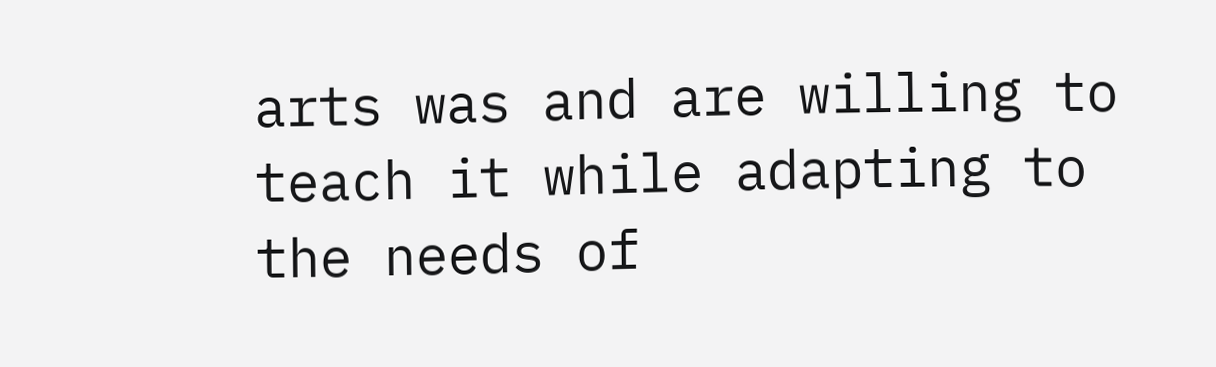arts was and are willing to teach it while adapting to the needs of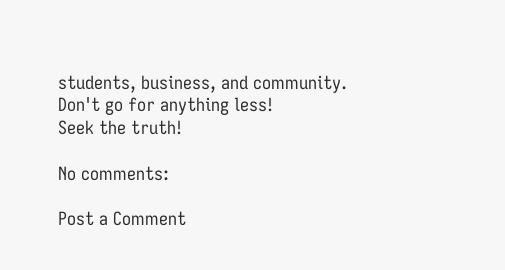students, business, and community.  Don't go for anything less!
Seek the truth!

No comments:

Post a Comment